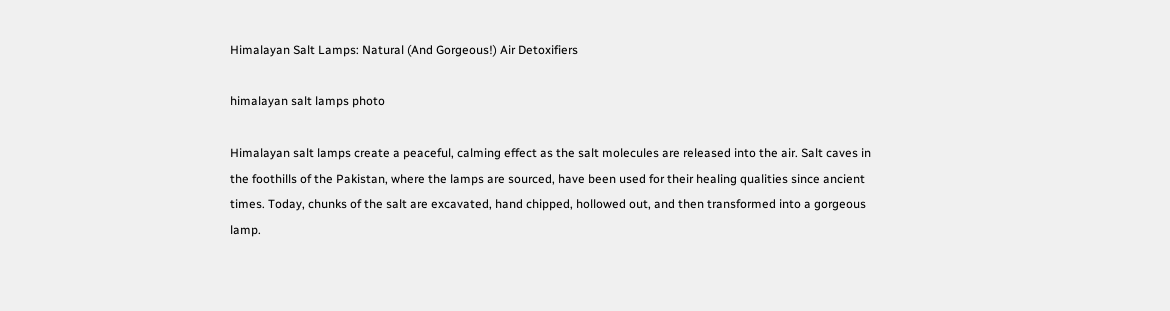Himalayan Salt Lamps: Natural (And Gorgeous!) Air Detoxifiers

himalayan salt lamps photo

Himalayan salt lamps create a peaceful, calming effect as the salt molecules are released into the air. Salt caves in the foothills of the Pakistan, where the lamps are sourced, have been used for their healing qualities since ancient times. Today, chunks of the salt are excavated, hand chipped, hollowed out, and then transformed into a gorgeous lamp.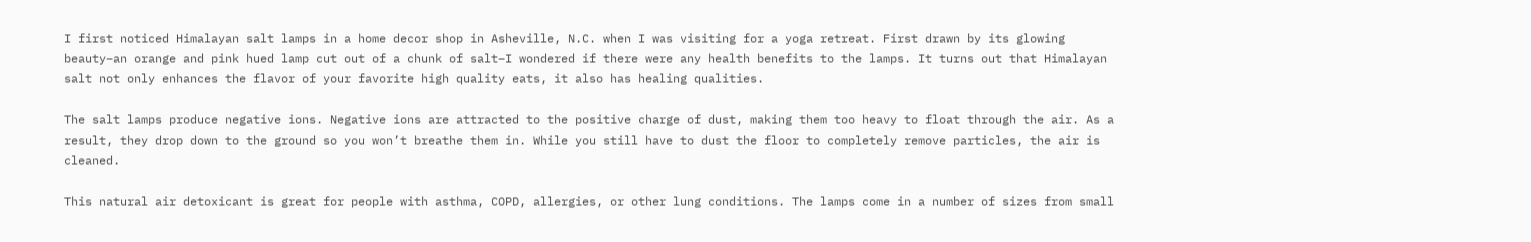I first noticed Himalayan salt lamps in a home decor shop in Asheville, N.C. when I was visiting for a yoga retreat. First drawn by its glowing beauty–an orange and pink hued lamp cut out of a chunk of salt–I wondered if there were any health benefits to the lamps. It turns out that Himalayan salt not only enhances the flavor of your favorite high quality eats, it also has healing qualities.

The salt lamps produce negative ions. Negative ions are attracted to the positive charge of dust, making them too heavy to float through the air. As a result, they drop down to the ground so you won’t breathe them in. While you still have to dust the floor to completely remove particles, the air is cleaned.

This natural air detoxicant is great for people with asthma, COPD, allergies, or other lung conditions. The lamps come in a number of sizes from small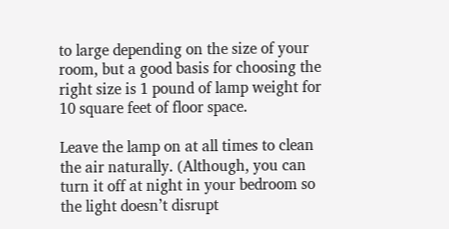to large depending on the size of your room, but a good basis for choosing the right size is 1 pound of lamp weight for 10 square feet of floor space.

Leave the lamp on at all times to clean the air naturally. (Although, you can turn it off at night in your bedroom so the light doesn’t disrupt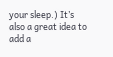your sleep.) It’s also a great idea to add a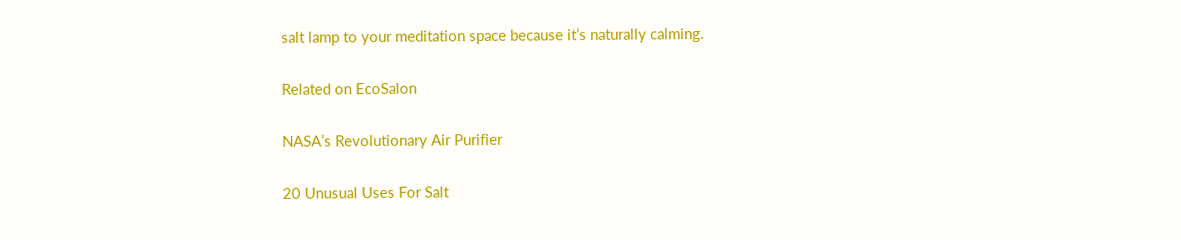salt lamp to your meditation space because it’s naturally calming.

Related on EcoSalon

NASA’s Revolutionary Air Purifier

20 Unusual Uses For Salt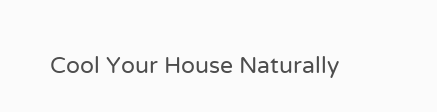Cool Your House Naturally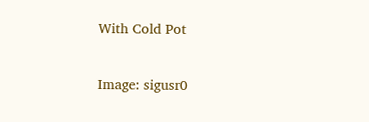With Cold Pot

Image: sigusr0